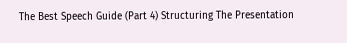The Best Speech Guide (Part 4) Structuring The Presentation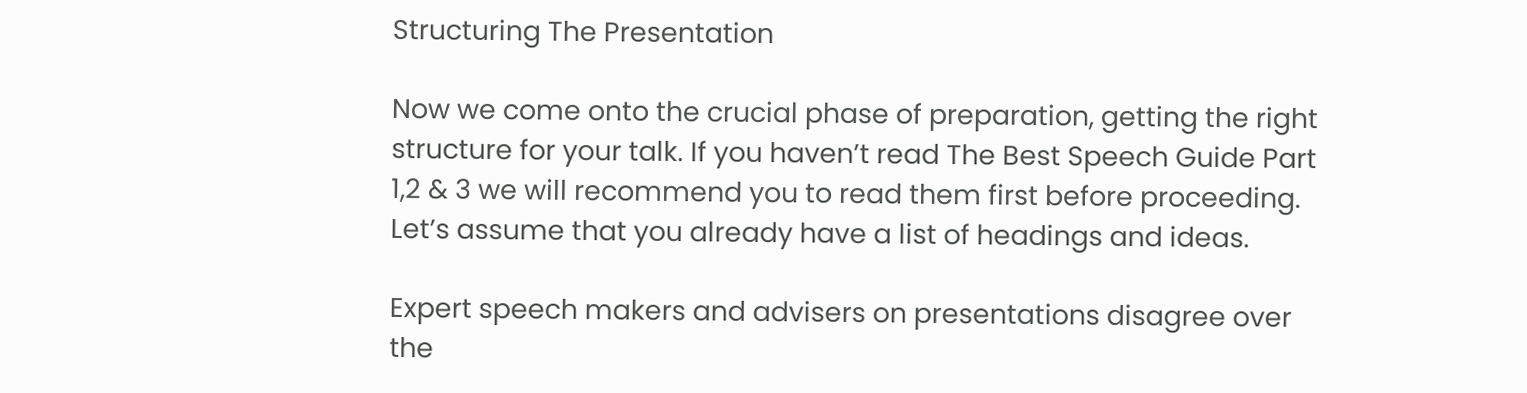Structuring The Presentation

Now we come onto the crucial phase of preparation, getting the right structure for your talk. If you haven’t read The Best Speech Guide Part 1,2 & 3 we will recommend you to read them first before proceeding. Let’s assume that you already have a list of headings and ideas.

Expert speech makers and advisers on presentations disagree over the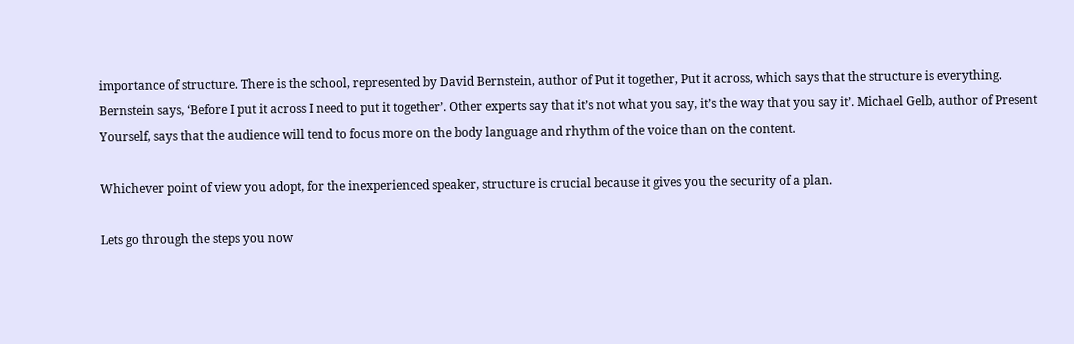importance of structure. There is the school, represented by David Bernstein, author of Put it together, Put it across, which says that the structure is everything. Bernstein says, ‘Before I put it across I need to put it together’. Other experts say that it’s not what you say, it’s the way that you say it’. Michael Gelb, author of Present Yourself, says that the audience will tend to focus more on the body language and rhythm of the voice than on the content.

Whichever point of view you adopt, for the inexperienced speaker, structure is crucial because it gives you the security of a plan.

Lets go through the steps you now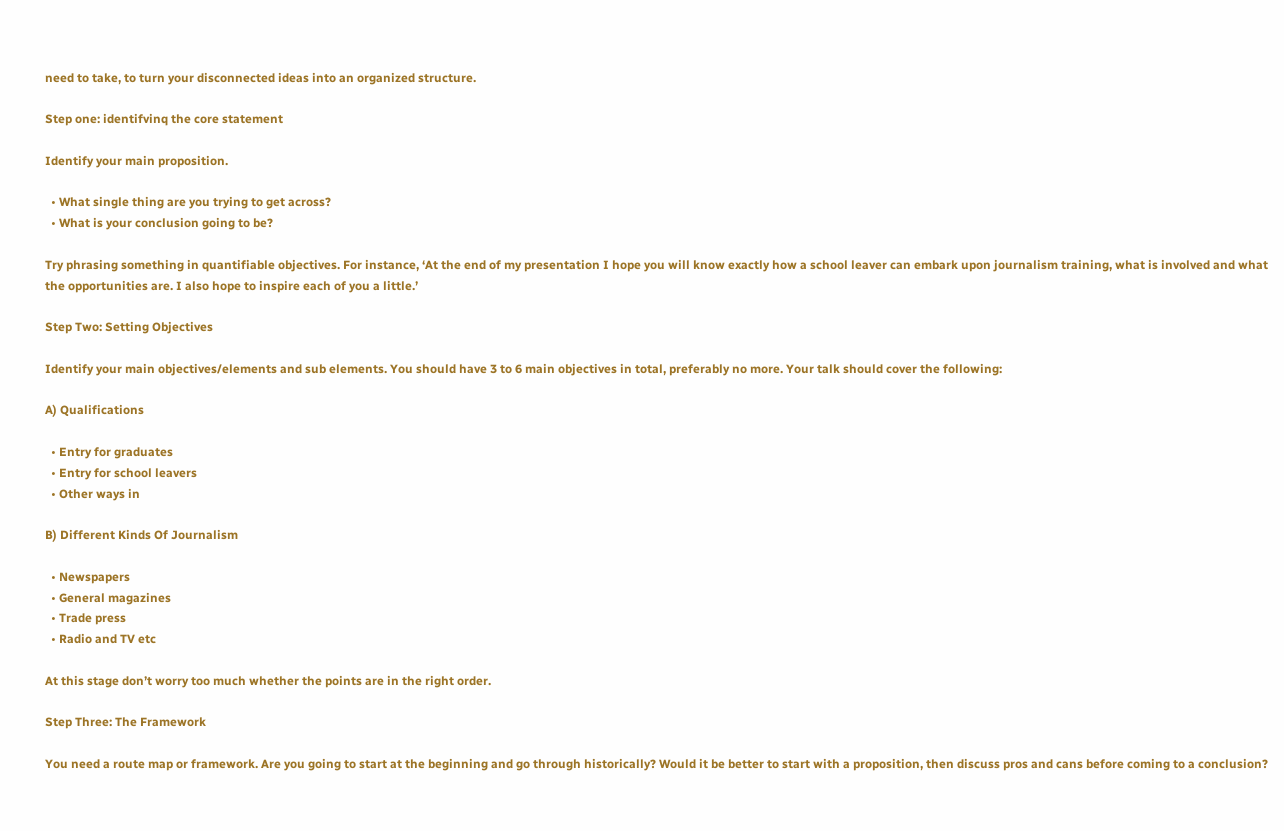need to take, to turn your disconnected ideas into an organized structure.

Step one: identifvinq the core statement

Identify your main proposition.

  • What single thing are you trying to get across?
  • What is your conclusion going to be?

Try phrasing something in quantifiable objectives. For instance, ‘At the end of my presentation I hope you will know exactly how a school leaver can embark upon journalism training, what is involved and what the opportunities are. I also hope to inspire each of you a little.’

Step Two: Setting Objectives

Identify your main objectives/elements and sub elements. You should have 3 to 6 main objectives in total, preferably no more. Your talk should cover the following:

A) Qualifications

  • Entry for graduates
  • Entry for school leavers
  • Other ways in

B) Different Kinds Of Journalism

  • Newspapers
  • General magazines
  • Trade press
  • Radio and TV etc

At this stage don’t worry too much whether the points are in the right order.

Step Three: The Framework

You need a route map or framework. Are you going to start at the beginning and go through historically? Would it be better to start with a proposition, then discuss pros and cans before coming to a conclusion?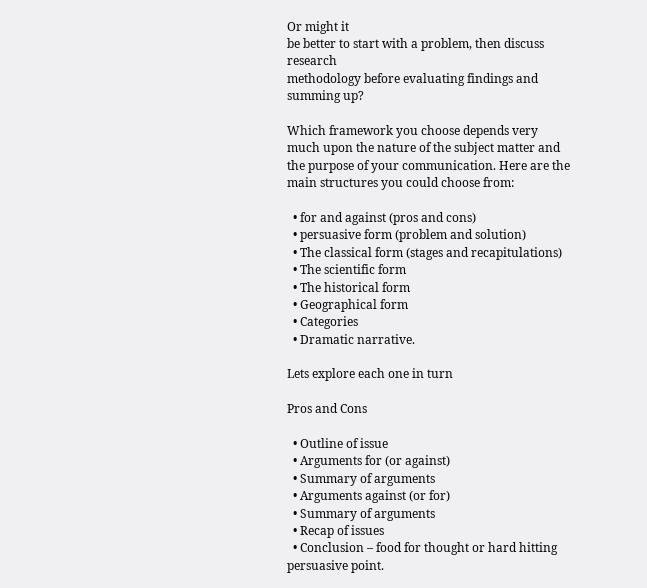Or might it
be better to start with a problem, then discuss research
methodology before evaluating findings and summing up?

Which framework you choose depends very much upon the nature of the subject matter and the purpose of your communication. Here are the main structures you could choose from:

  • for and against (pros and cons)
  • persuasive form (problem and solution)
  • The classical form (stages and recapitulations)
  • The scientific form
  • The historical form
  • Geographical form
  • Categories
  • Dramatic narrative.

Lets explore each one in turn

Pros and Cons

  • Outline of issue
  • Arguments for (or against)
  • Summary of arguments
  • Arguments against (or for)
  • Summary of arguments
  • Recap of issues
  • Conclusion – food for thought or hard hitting persuasive point.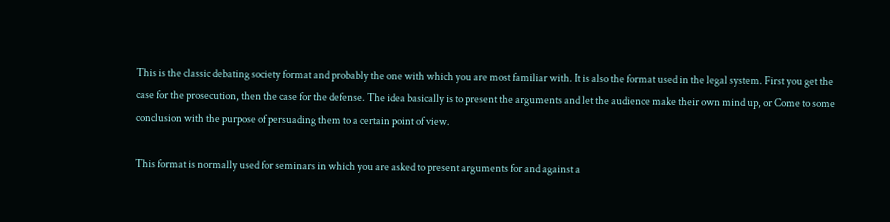This is the classic debating society format and probably the one with which you are most familiar with. It is also the format used in the legal system. First you get the case for the prosecution, then the case for the defense. The idea basically is to present the arguments and let the audience make their own mind up, or Come to some conclusion with the purpose of persuading them to a certain point of view.

This format is normally used for seminars in which you are asked to present arguments for and against a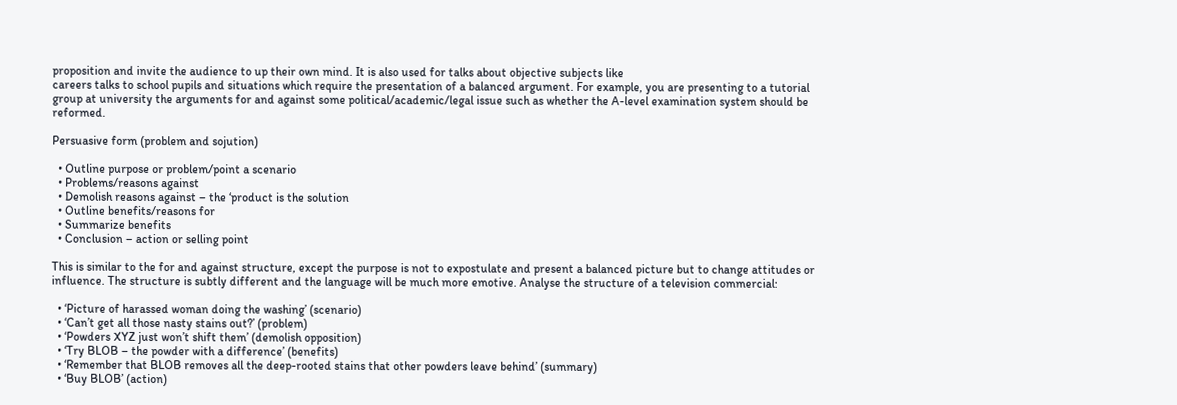proposition and invite the audience to up their own mind. It is also used for talks about objective subjects like
careers talks to school pupils and situations which require the presentation of a balanced argument. For example, you are presenting to a tutorial group at university the arguments for and against some political/academic/legal issue such as whether the A-level examination system should be reformed.

Persuasive form (problem and sojution)

  • Outline purpose or problem/point a scenario
  • Problems/reasons against
  • Demolish reasons against – the ‘product is the solution
  • Outline benefits/reasons for
  • Summarize benefits
  • Conclusion – action or selling point

This is similar to the for and against structure, except the purpose is not to expostulate and present a balanced picture but to change attitudes or influence. The structure is subtly different and the language will be much more emotive. Analyse the structure of a television commercial:

  • ‘Picture of harassed woman doing the washing’ (scenario)
  • ‘Can’t get all those nasty stains out?’ (problem)
  • ‘Powders XYZ just won’t shift them’ (demolish opposition)
  • ‘Try BLOB – the powder with a difference’ (benefits)
  • ‘Remember that BLOB removes all the deep-rooted stains that other powders leave behind’ (summary)
  • ‘Buy BLOB’ (action)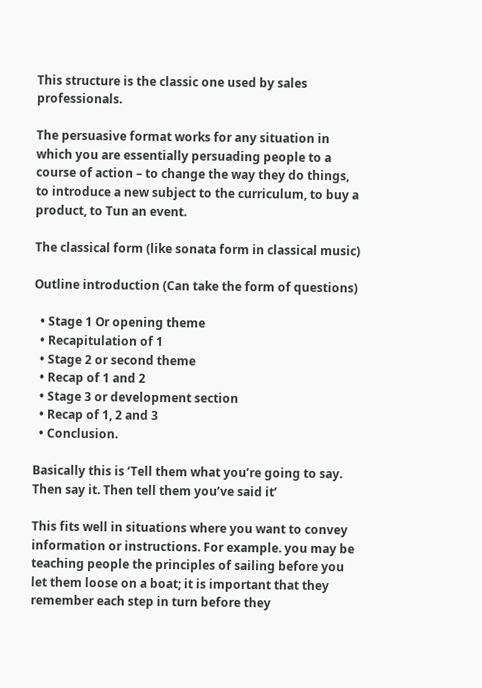This structure is the classic one used by sales professionals.

The persuasive format works for any situation in which you are essentially persuading people to a course of action – to change the way they do things, to introduce a new subject to the curriculum, to buy a product, to Tun an event.

The classical form (like sonata form in classical music)

Outline introduction (Can take the form of questions)

  • Stage 1 Or opening theme
  • Recapitulation of 1
  • Stage 2 or second theme
  • Recap of 1 and 2
  • Stage 3 or development section
  • Recap of 1, 2 and 3
  • Conclusion.

Basically this is ‘Tell them what you’re going to say. Then say it. Then tell them you’ve said it’

This fits well in situations where you want to convey information or instructions. For example. you may be teaching people the principles of sailing before you let them loose on a boat; it is important that they remember each step in turn before they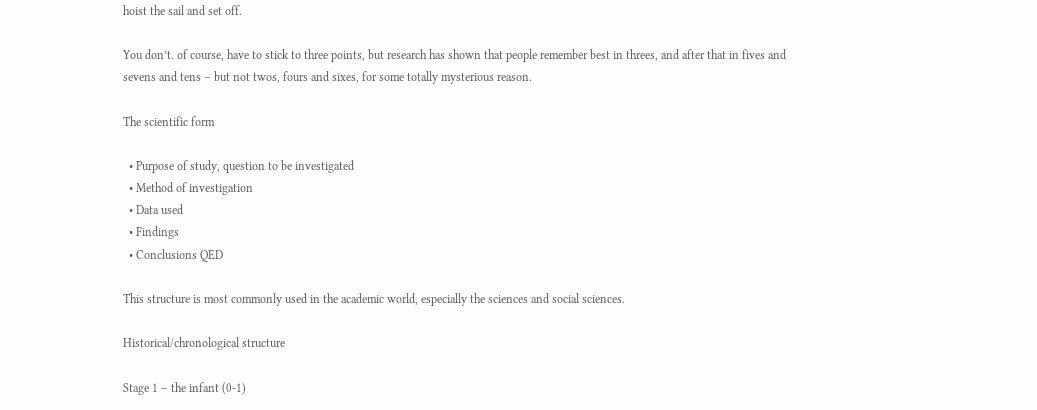hoist the sail and set off.

You don’t. of course, have to stick to three points, but research has shown that people remember best in threes, and after that in fives and sevens and tens – but not twos, fours and sixes, for some totally mysterious reason.

The scientific form

  • Purpose of study, question to be investigated
  • Method of investigation
  • Data used
  • Findings
  • Conclusions QED

This structure is most commonly used in the academic world, especially the sciences and social sciences.

Historical/chronological structure

Stage 1 – the infant (0-1)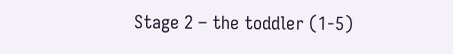Stage 2 – the toddler (1-5)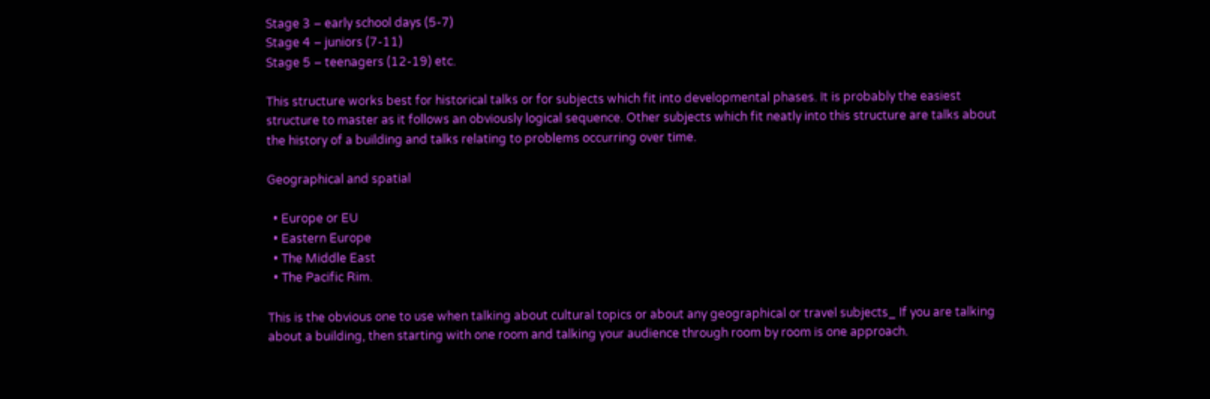Stage 3 – early school days (5-7)
Stage 4 – juniors (7-11)
Stage 5 – teenagers (12-19) etc.

This structure works best for historical talks or for subjects which fit into developmental phases. It is probably the easiest structure to master as it follows an obviously logical sequence. Other subjects which fit neatly into this structure are talks about the history of a building and talks relating to problems occurring over time.

Geographical and spatial

  • Europe or EU
  • Eastern Europe
  • The Middle East
  • The Pacific Rim.

This is the obvious one to use when talking about cultural topics or about any geographical or travel subjects_ If you are talking about a building, then starting with one room and talking your audience through room by room is one approach.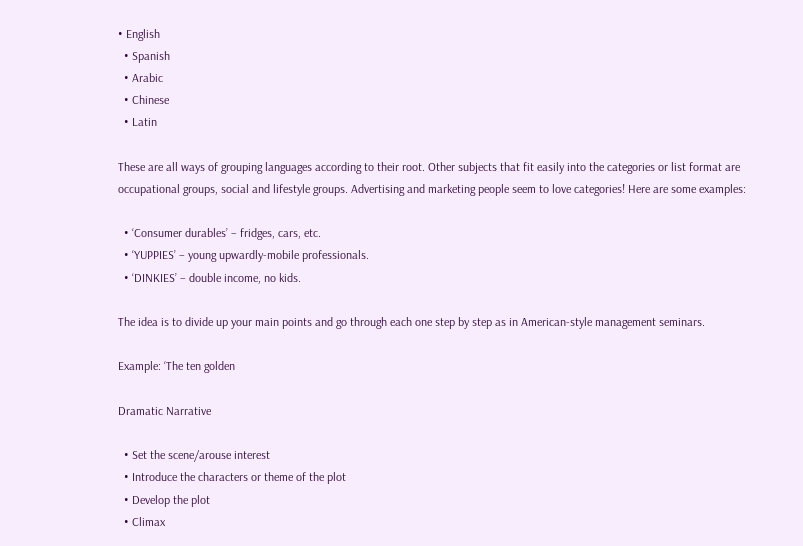• English
  • Spanish
  • Arabic
  • Chinese
  • Latin

These are all ways of grouping languages according to their root. Other subjects that fit easily into the categories or list format are occupational groups, social and lifestyle groups. Advertising and marketing people seem to love categories! Here are some examples:

  • ‘Consumer durables’ – fridges, cars, etc.
  • ‘YUPPIES’ – young upwardly-mobile professionals.
  • ‘DINKIES’ – double income, no kids.

The idea is to divide up your main points and go through each one step by step as in American-style management seminars.

Example: ‘The ten golden

Dramatic Narrative

  • Set the scene/arouse interest
  • Introduce the characters or theme of the plot
  • Develop the plot
  • Climax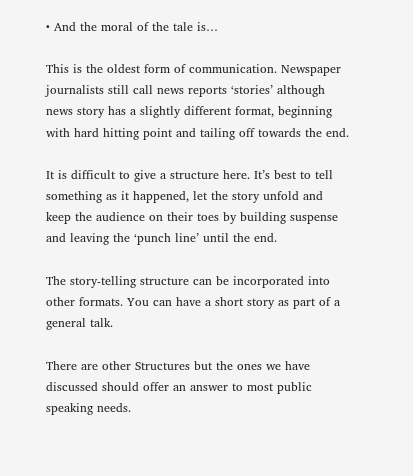• And the moral of the tale is…

This is the oldest form of communication. Newspaper journalists still call news reports ‘stories’ although news story has a slightly different format, beginning with hard hitting point and tailing off towards the end.

It is difficult to give a structure here. It’s best to tell something as it happened, let the story unfold and keep the audience on their toes by building suspense and leaving the ‘punch line’ until the end.

The story-telling structure can be incorporated into other formats. You can have a short story as part of a general talk.

There are other Structures but the ones we have discussed should offer an answer to most public speaking needs.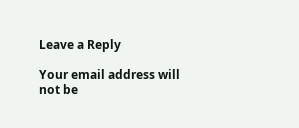Leave a Reply

Your email address will not be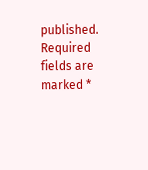published. Required fields are marked *